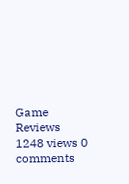Game Reviews
1248 views 0 comments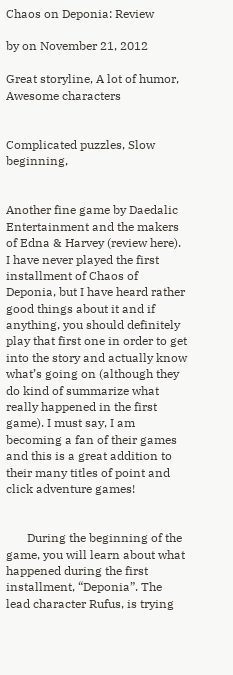Chaos on Deponia: Review

by on November 21, 2012

Great storyline, A lot of humor, Awesome characters


Complicated puzzles, Slow beginning,


Another fine game by Daedalic Entertainment and the makers of Edna & Harvey (review here). I have never played the first installment of Chaos of Deponia, but I have heard rather good things about it and if anything, you should definitely play that first one in order to get into the story and actually know what’s going on (although they do kind of summarize what really happened in the first game). I must say, I am becoming a fan of their games and this is a great addition to their many titles of point and click adventure games!


       During the beginning of the game, you will learn about what happened during the first installment, “Deponia”. The lead character Rufus, is trying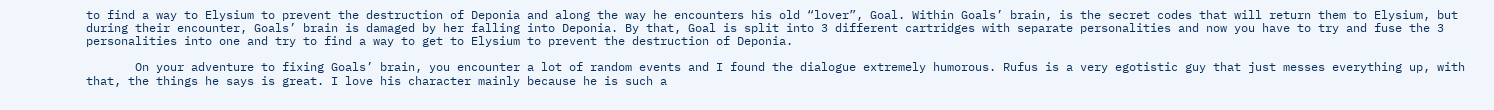to find a way to Elysium to prevent the destruction of Deponia and along the way he encounters his old “lover”, Goal. Within Goals’ brain, is the secret codes that will return them to Elysium, but during their encounter, Goals’ brain is damaged by her falling into Deponia. By that, Goal is split into 3 different cartridges with separate personalities and now you have to try and fuse the 3 personalities into one and try to find a way to get to Elysium to prevent the destruction of Deponia.

       On your adventure to fixing Goals’ brain, you encounter a lot of random events and I found the dialogue extremely humorous. Rufus is a very egotistic guy that just messes everything up, with that, the things he says is great. I love his character mainly because he is such a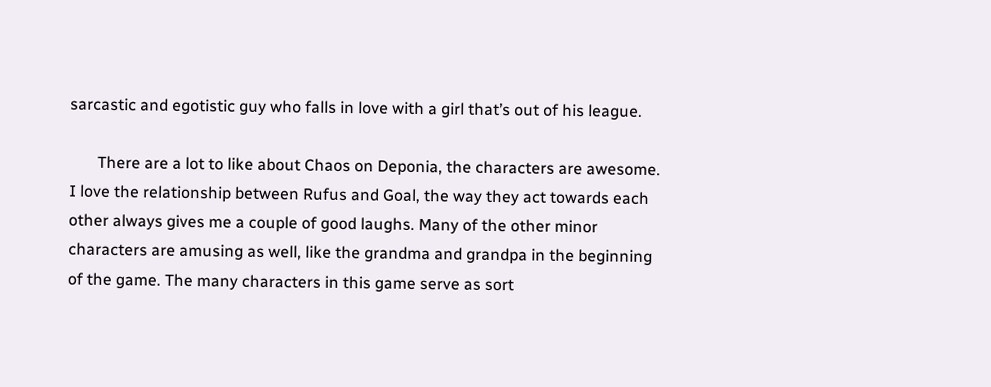sarcastic and egotistic guy who falls in love with a girl that’s out of his league.

       There are a lot to like about Chaos on Deponia, the characters are awesome. I love the relationship between Rufus and Goal, the way they act towards each other always gives me a couple of good laughs. Many of the other minor characters are amusing as well, like the grandma and grandpa in the beginning of the game. The many characters in this game serve as sort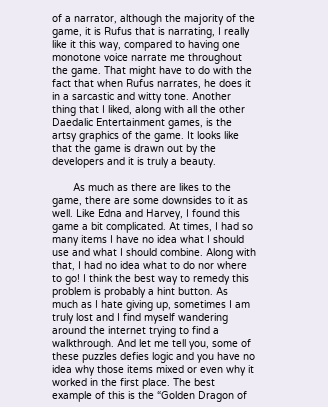of a narrator, although the majority of the game, it is Rufus that is narrating, I really like it this way, compared to having one monotone voice narrate me throughout the game. That might have to do with the fact that when Rufus narrates, he does it in a sarcastic and witty tone. Another thing that I liked, along with all the other Daedalic Entertainment games, is the artsy graphics of the game. It looks like that the game is drawn out by the developers and it is truly a beauty.

       As much as there are likes to the game, there are some downsides to it as well. Like Edna and Harvey, I found this game a bit complicated. At times, I had so many items I have no idea what I should use and what I should combine. Along with that, I had no idea what to do nor where to go! I think the best way to remedy this problem is probably a hint button. As much as I hate giving up, sometimes I am truly lost and I find myself wandering around the internet trying to find a walkthrough. And let me tell you, some of these puzzles defies logic and you have no idea why those items mixed or even why it worked in the first place. The best example of this is the “Golden Dragon of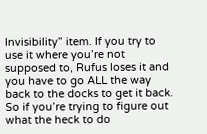Invisibility” item. If you try to use it where you’re not supposed to, Rufus loses it and you have to go ALL the way back to the docks to get it back. So if you’re trying to figure out what the heck to do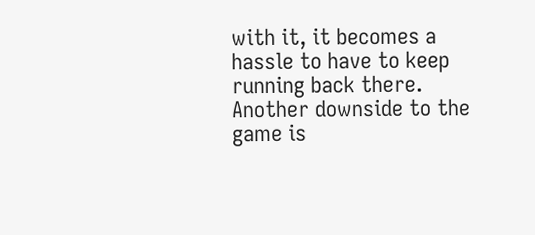with it, it becomes a hassle to have to keep running back there. Another downside to the game is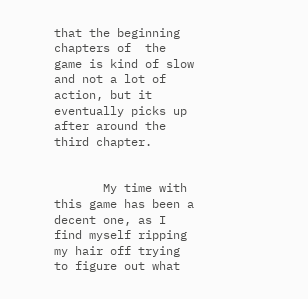that the beginning chapters of  the game is kind of slow and not a lot of action, but it eventually picks up after around the third chapter.


       My time with this game has been a decent one, as I find myself ripping my hair off trying to figure out what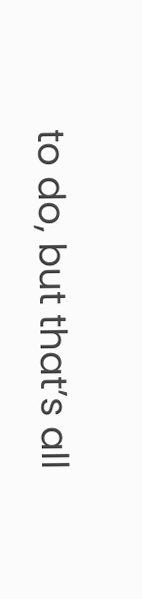to do, but that’s all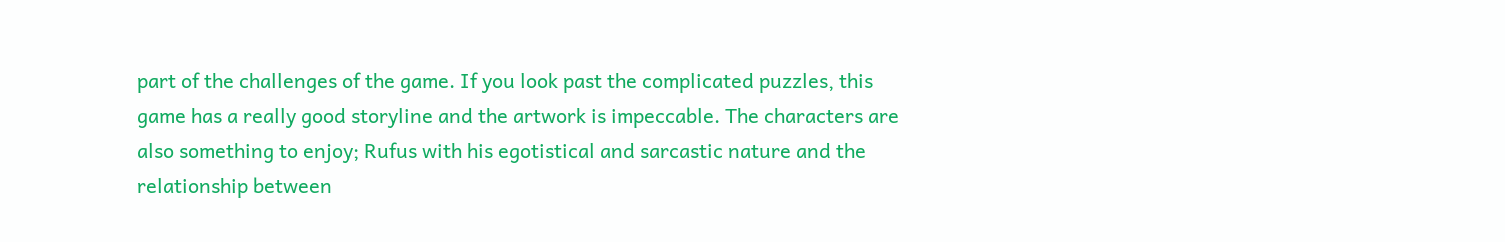part of the challenges of the game. If you look past the complicated puzzles, this game has a really good storyline and the artwork is impeccable. The characters are also something to enjoy; Rufus with his egotistical and sarcastic nature and the relationship between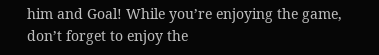him and Goal! While you’re enjoying the game, don’t forget to enjoy the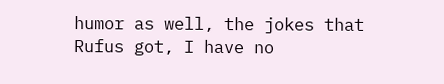humor as well, the jokes that Rufus got, I have no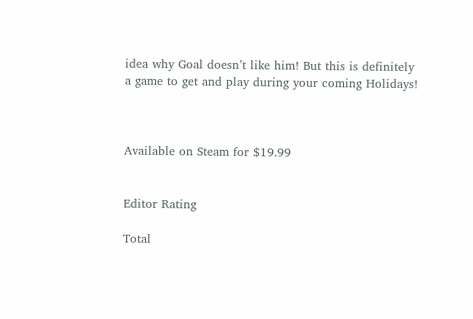idea why Goal doesn’t like him! But this is definitely a game to get and play during your coming Holidays!



Available on Steam for $19.99


Editor Rating

Total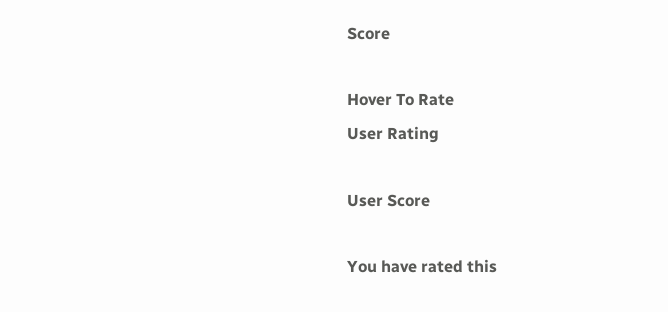Score

Hover To Rate
User Rating

User Score

You have rated this